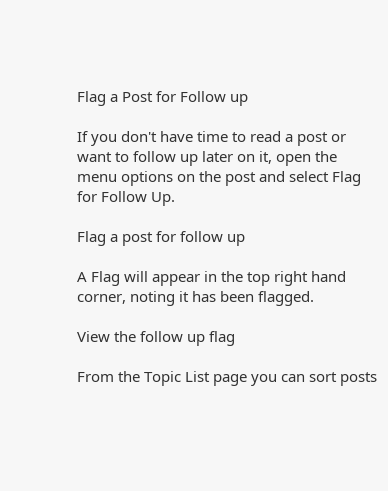Flag a Post for Follow up

If you don't have time to read a post or want to follow up later on it, open the menu options on the post and select Flag for Follow Up.

Flag a post for follow up

A Flag will appear in the top right hand corner, noting it has been flagged.

View the follow up flag

From the Topic List page you can sort posts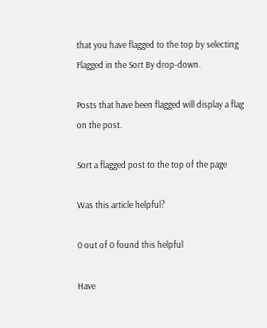that you have flagged to the top by selecting Flagged in the Sort By drop-down.

Posts that have been flagged will display a flag on the post.

Sort a flagged post to the top of the page

Was this article helpful?

0 out of 0 found this helpful

Have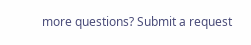more questions? Submit a request